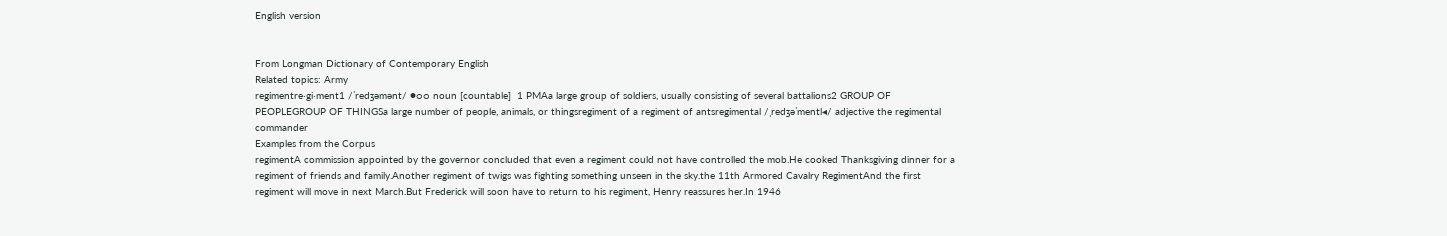English version


From Longman Dictionary of Contemporary English
Related topics: Army
regimentre‧gi‧ment1 /ˈredʒəmənt/ ●○○ noun [countable]  1 PMAa large group of soldiers, usually consisting of several battalions2 GROUP OF PEOPLEGROUP OF THINGSa large number of people, animals, or thingsregiment of a regiment of antsregimental /ˌredʒəˈmentl◂/ adjective the regimental commander
Examples from the Corpus
regimentA commission appointed by the governor concluded that even a regiment could not have controlled the mob.He cooked Thanksgiving dinner for a regiment of friends and family.Another regiment of twigs was fighting something unseen in the sky.the 11th Armored Cavalry RegimentAnd the first regiment will move in next March.But Frederick will soon have to return to his regiment, Henry reassures her.In 1946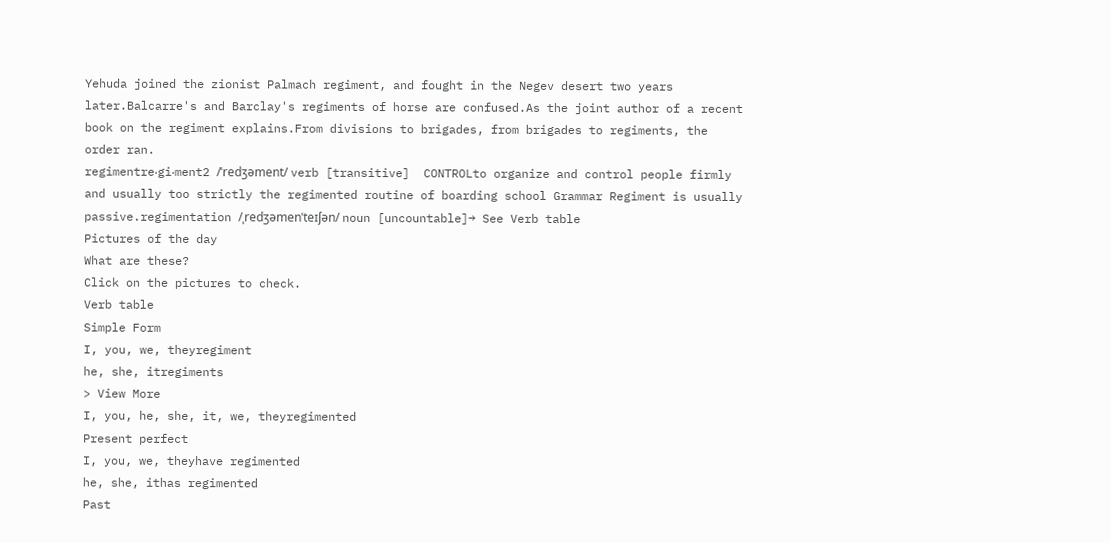Yehuda joined the zionist Palmach regiment, and fought in the Negev desert two years later.Balcarre's and Barclay's regiments of horse are confused.As the joint author of a recent book on the regiment explains.From divisions to brigades, from brigades to regiments, the order ran.
regimentre‧gi‧ment2 /ˈredʒəment/ verb [transitive]  CONTROLto organize and control people firmly and usually too strictly the regimented routine of boarding school Grammar Regiment is usually passive.regimentation /ˌredʒəmenˈteɪʃən/ noun [uncountable]→ See Verb table
Pictures of the day
What are these?
Click on the pictures to check.
Verb table
Simple Form
I, you, we, theyregiment
he, she, itregiments
> View More
I, you, he, she, it, we, theyregimented
Present perfect
I, you, we, theyhave regimented
he, she, ithas regimented
Past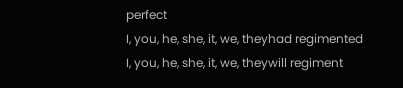perfect
I, you, he, she, it, we, theyhad regimented
I, you, he, she, it, we, theywill regiment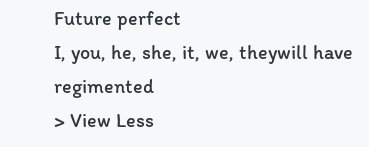Future perfect
I, you, he, she, it, we, theywill have regimented
> View Less